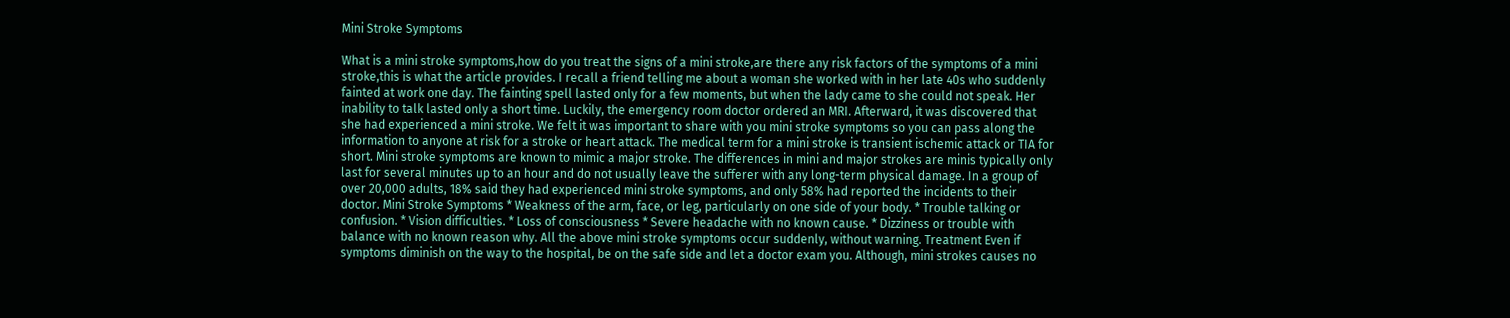Mini Stroke Symptoms

What is a mini stroke symptoms,how do you treat the signs of a mini stroke,are there any risk factors of the symptoms of a mini stroke,this is what the article provides. I recall a friend telling me about a woman she worked with in her late 40s who suddenly fainted at work one day. The fainting spell lasted only for a few moments, but when the lady came to she could not speak. Her inability to talk lasted only a short time. Luckily, the emergency room doctor ordered an MRI. Afterward, it was discovered that she had experienced a mini stroke. We felt it was important to share with you mini stroke symptoms so you can pass along the information to anyone at risk for a stroke or heart attack. The medical term for a mini stroke is transient ischemic attack or TIA for short. Mini stroke symptoms are known to mimic a major stroke. The differences in mini and major strokes are minis typically only last for several minutes up to an hour and do not usually leave the sufferer with any long-term physical damage. In a group of over 20,000 adults, 18% said they had experienced mini stroke symptoms, and only 58% had reported the incidents to their doctor. Mini Stroke Symptoms * Weakness of the arm, face, or leg, particularly on one side of your body. * Trouble talking or confusion. * Vision difficulties. * Loss of consciousness * Severe headache with no known cause. * Dizziness or trouble with balance with no known reason why. All the above mini stroke symptoms occur suddenly, without warning. Treatment Even if symptoms diminish on the way to the hospital, be on the safe side and let a doctor exam you. Although, mini strokes causes no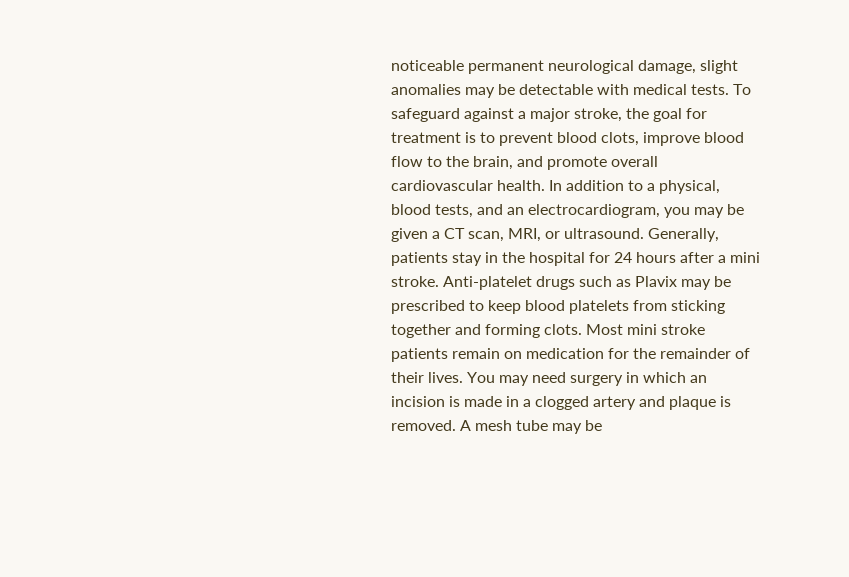noticeable permanent neurological damage, slight anomalies may be detectable with medical tests. To safeguard against a major stroke, the goal for treatment is to prevent blood clots, improve blood flow to the brain, and promote overall cardiovascular health. In addition to a physical, blood tests, and an electrocardiogram, you may be given a CT scan, MRI, or ultrasound. Generally, patients stay in the hospital for 24 hours after a mini stroke. Anti-platelet drugs such as Plavix may be prescribed to keep blood platelets from sticking together and forming clots. Most mini stroke patients remain on medication for the remainder of their lives. You may need surgery in which an incision is made in a clogged artery and plaque is removed. A mesh tube may be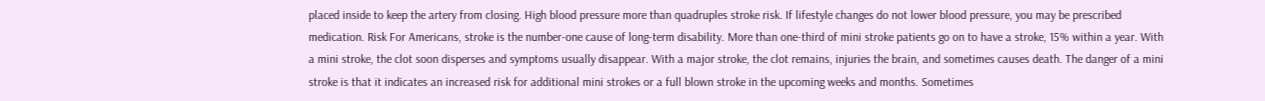placed inside to keep the artery from closing. High blood pressure more than quadruples stroke risk. If lifestyle changes do not lower blood pressure, you may be prescribed medication. Risk For Americans, stroke is the number-one cause of long-term disability. More than one-third of mini stroke patients go on to have a stroke, 15% within a year. With a mini stroke, the clot soon disperses and symptoms usually disappear. With a major stroke, the clot remains, injuries the brain, and sometimes causes death. The danger of a mini stroke is that it indicates an increased risk for additional mini strokes or a full blown stroke in the upcoming weeks and months. Sometimes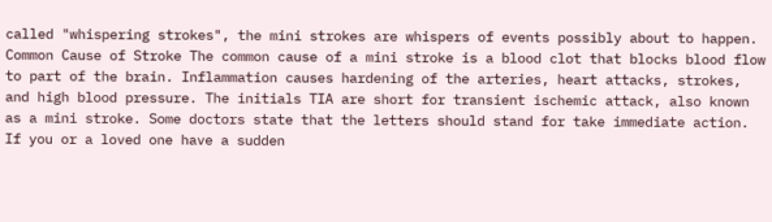called "whispering strokes", the mini strokes are whispers of events possibly about to happen. Common Cause of Stroke The common cause of a mini stroke is a blood clot that blocks blood flow to part of the brain. Inflammation causes hardening of the arteries, heart attacks, strokes, and high blood pressure. The initials TIA are short for transient ischemic attack, also known as a mini stroke. Some doctors state that the letters should stand for take immediate action. If you or a loved one have a sudden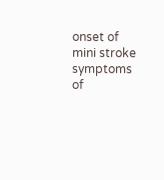onset of mini stroke symptoms of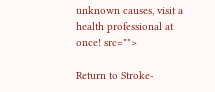unknown causes, visit a health professional at once! src="">

Return to Stroke-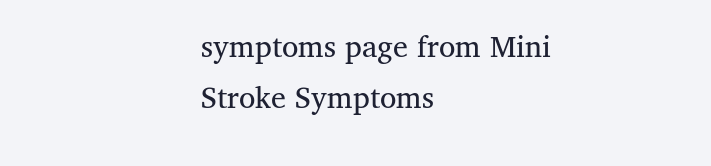symptoms page from Mini Stroke Symptoms